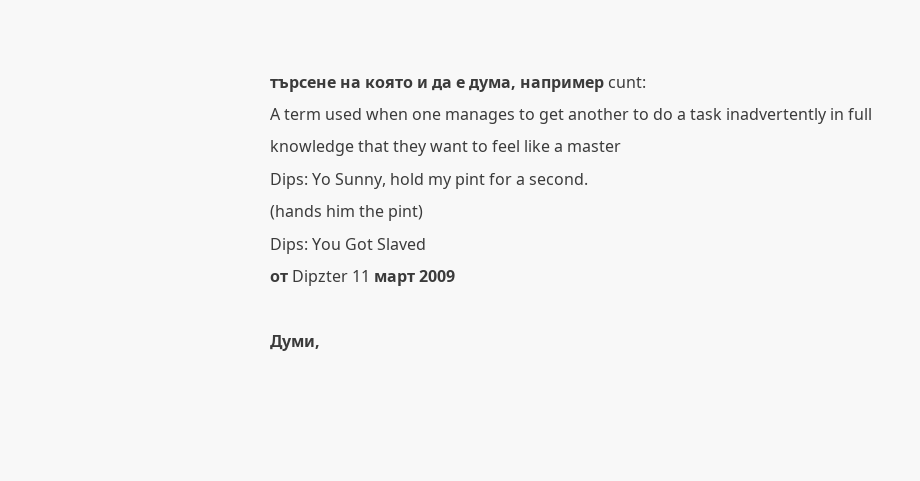търсене на която и да е дума, например cunt:
A term used when one manages to get another to do a task inadvertently in full knowledge that they want to feel like a master
Dips: Yo Sunny, hold my pint for a second.
(hands him the pint)
Dips: You Got Slaved
от Dipzter 11 март 2009

Думи,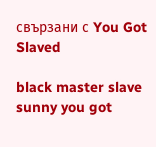свързани с You Got Slaved

black master slave sunny you got